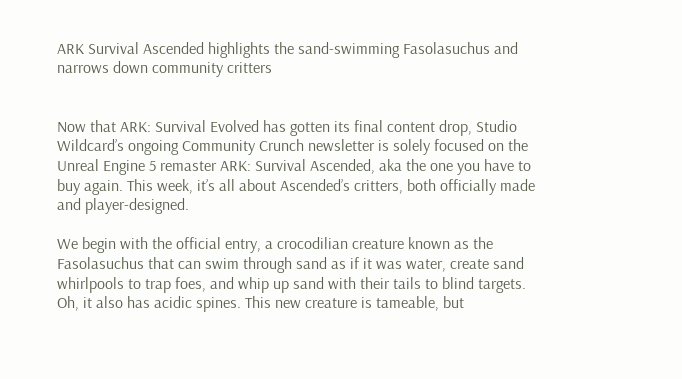ARK Survival Ascended highlights the sand-swimming Fasolasuchus and narrows down community critters


Now that ARK: Survival Evolved has gotten its final content drop, Studio Wildcard’s ongoing Community Crunch newsletter is solely focused on the Unreal Engine 5 remaster ARK: Survival Ascended, aka the one you have to buy again. This week, it’s all about Ascended’s critters, both officially made and player-designed.

We begin with the official entry, a crocodilian creature known as the Fasolasuchus that can swim through sand as if it was water, create sand whirlpools to trap foes, and whip up sand with their tails to blind targets. Oh, it also has acidic spines. This new creature is tameable, but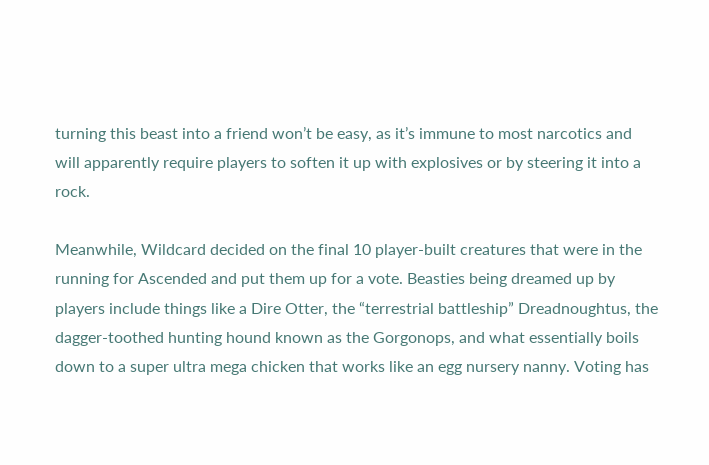turning this beast into a friend won’t be easy, as it’s immune to most narcotics and will apparently require players to soften it up with explosives or by steering it into a rock.

Meanwhile, Wildcard decided on the final 10 player-built creatures that were in the running for Ascended and put them up for a vote. Beasties being dreamed up by players include things like a Dire Otter, the “terrestrial battleship” Dreadnoughtus, the dagger-toothed hunting hound known as the Gorgonops, and what essentially boils down to a super ultra mega chicken that works like an egg nursery nanny. Voting has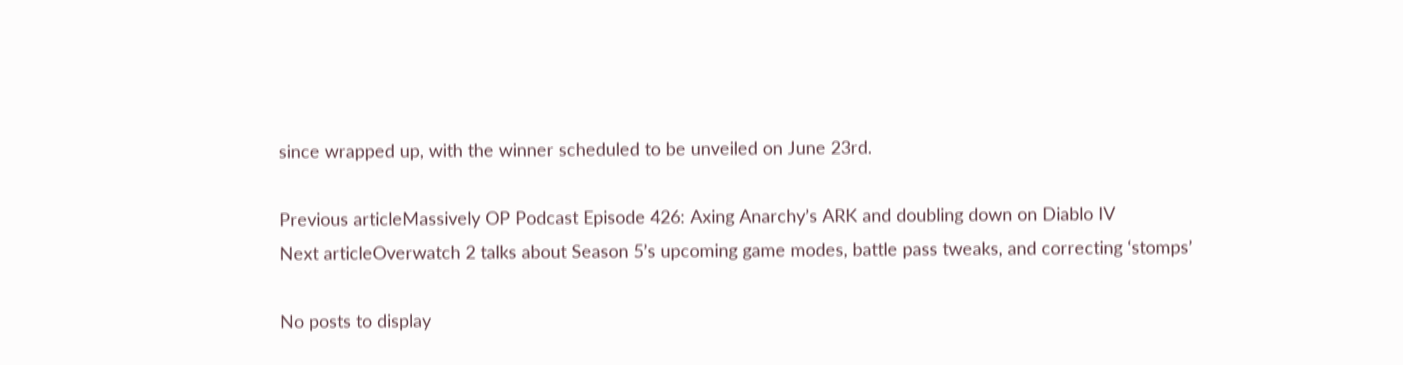since wrapped up, with the winner scheduled to be unveiled on June 23rd.

Previous articleMassively OP Podcast Episode 426: Axing Anarchy’s ARK and doubling down on Diablo IV
Next articleOverwatch 2 talks about Season 5’s upcoming game modes, battle pass tweaks, and correcting ‘stomps’

No posts to display